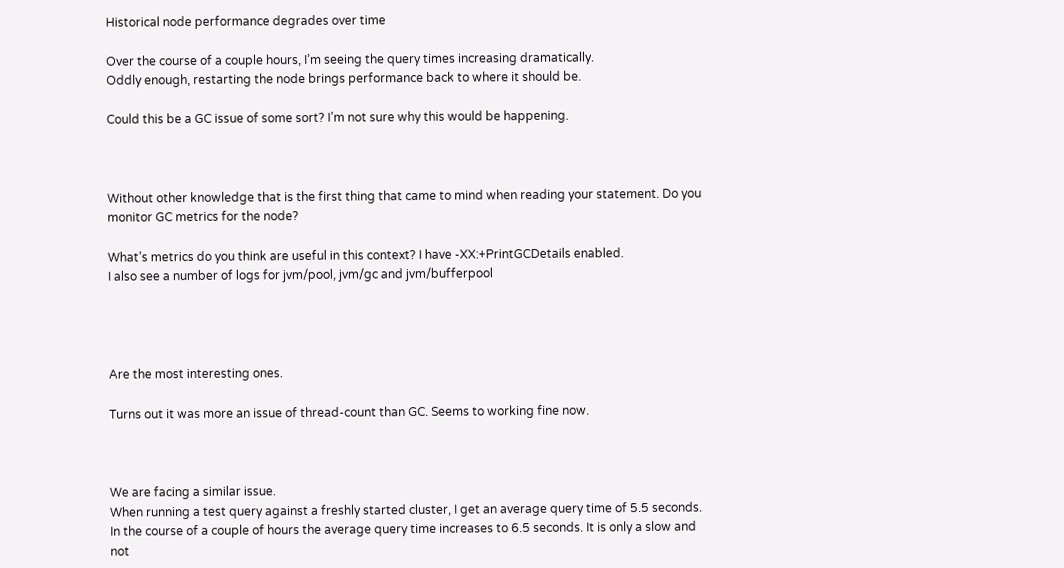Historical node performance degrades over time

Over the course of a couple hours, I’m seeing the query times increasing dramatically.
Oddly enough, restarting the node brings performance back to where it should be.

Could this be a GC issue of some sort? I’m not sure why this would be happening.



Without other knowledge that is the first thing that came to mind when reading your statement. Do you monitor GC metrics for the node?

What’s metrics do you think are useful in this context? I have -XX:+PrintGCDetails enabled.
I also see a number of logs for jvm/pool, jvm/gc and jvm/bufferpool




Are the most interesting ones.

Turns out it was more an issue of thread-count than GC. Seems to working fine now.



We are facing a similar issue.
When running a test query against a freshly started cluster, I get an average query time of 5.5 seconds. In the course of a couple of hours the average query time increases to 6.5 seconds. It is only a slow and not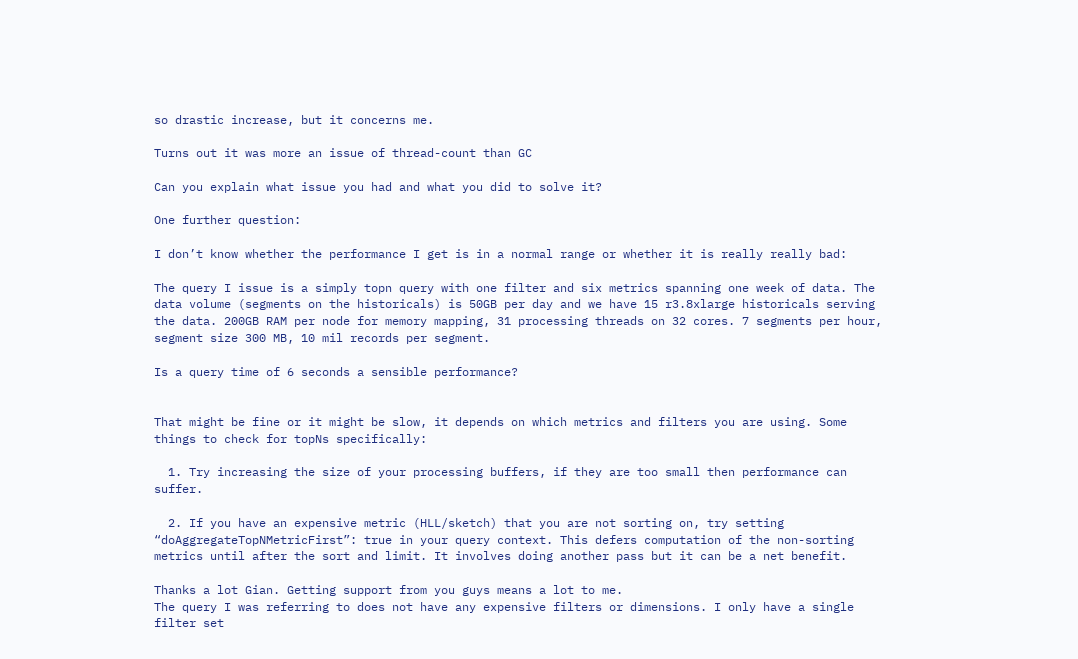so drastic increase, but it concerns me.

Turns out it was more an issue of thread-count than GC

Can you explain what issue you had and what you did to solve it?

One further question:

I don’t know whether the performance I get is in a normal range or whether it is really really bad:

The query I issue is a simply topn query with one filter and six metrics spanning one week of data. The data volume (segments on the historicals) is 50GB per day and we have 15 r3.8xlarge historicals serving the data. 200GB RAM per node for memory mapping, 31 processing threads on 32 cores. 7 segments per hour, segment size 300 MB, 10 mil records per segment.

Is a query time of 6 seconds a sensible performance?


That might be fine or it might be slow, it depends on which metrics and filters you are using. Some things to check for topNs specifically:

  1. Try increasing the size of your processing buffers, if they are too small then performance can suffer.

  2. If you have an expensive metric (HLL/sketch) that you are not sorting on, try setting “doAggregateTopNMetricFirst”: true in your query context. This defers computation of the non-sorting metrics until after the sort and limit. It involves doing another pass but it can be a net benefit.

Thanks a lot Gian. Getting support from you guys means a lot to me.
The query I was referring to does not have any expensive filters or dimensions. I only have a single filter set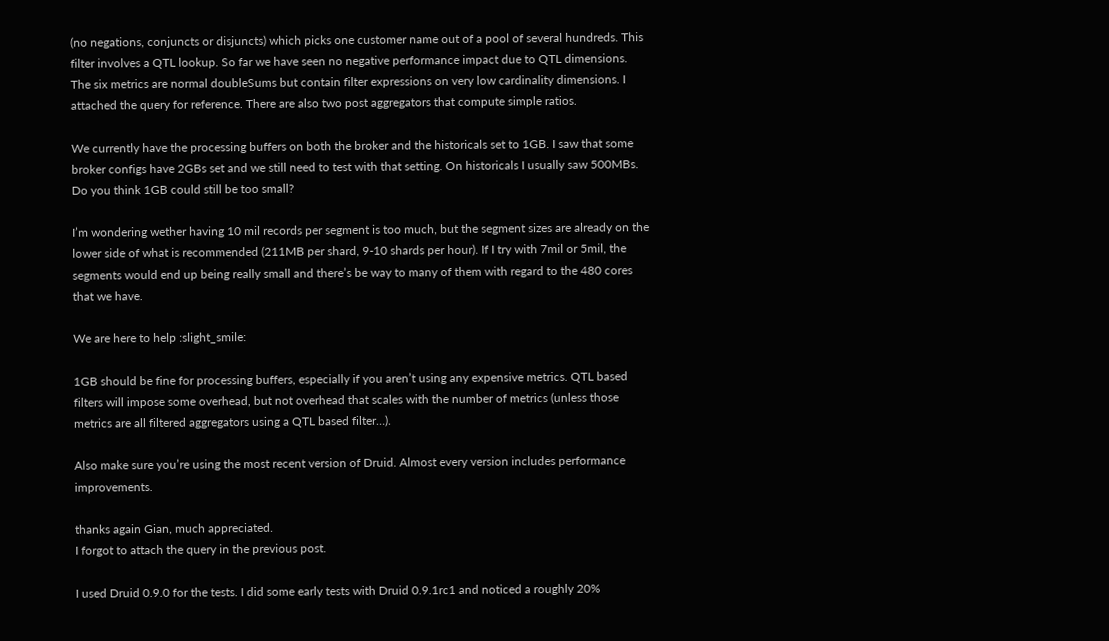(no negations, conjuncts or disjuncts) which picks one customer name out of a pool of several hundreds. This filter involves a QTL lookup. So far we have seen no negative performance impact due to QTL dimensions. The six metrics are normal doubleSums but contain filter expressions on very low cardinality dimensions. I attached the query for reference. There are also two post aggregators that compute simple ratios.

We currently have the processing buffers on both the broker and the historicals set to 1GB. I saw that some broker configs have 2GBs set and we still need to test with that setting. On historicals I usually saw 500MBs.
Do you think 1GB could still be too small?

I’m wondering wether having 10 mil records per segment is too much, but the segment sizes are already on the lower side of what is recommended (211MB per shard, 9-10 shards per hour). If I try with 7mil or 5mil, the segments would end up being really small and there’s be way to many of them with regard to the 480 cores that we have.

We are here to help :slight_smile:

1GB should be fine for processing buffers, especially if you aren’t using any expensive metrics. QTL based filters will impose some overhead, but not overhead that scales with the number of metrics (unless those metrics are all filtered aggregators using a QTL based filter…).

Also make sure you’re using the most recent version of Druid. Almost every version includes performance improvements.

thanks again Gian, much appreciated.
I forgot to attach the query in the previous post.

I used Druid 0.9.0 for the tests. I did some early tests with Druid 0.9.1rc1 and noticed a roughly 20%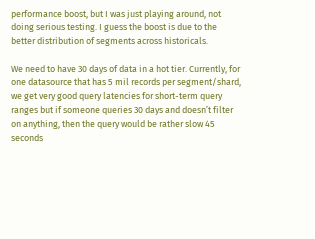performance boost, but I was just playing around, not doing serious testing. I guess the boost is due to the better distribution of segments across historicals.

We need to have 30 days of data in a hot tier. Currently, for one datasource that has 5 mil records per segment/shard, we get very good query latencies for short-term query ranges but if someone queries 30 days and doesn’t filter on anything, then the query would be rather slow 45 seconds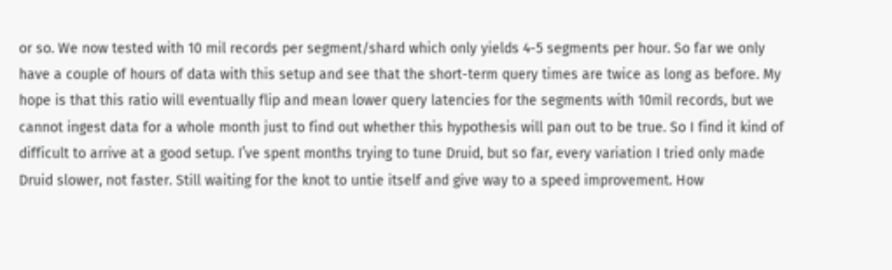or so. We now tested with 10 mil records per segment/shard which only yields 4-5 segments per hour. So far we only have a couple of hours of data with this setup and see that the short-term query times are twice as long as before. My hope is that this ratio will eventually flip and mean lower query latencies for the segments with 10mil records, but we cannot ingest data for a whole month just to find out whether this hypothesis will pan out to be true. So I find it kind of difficult to arrive at a good setup. I’ve spent months trying to tune Druid, but so far, every variation I tried only made Druid slower, not faster. Still waiting for the knot to untie itself and give way to a speed improvement. How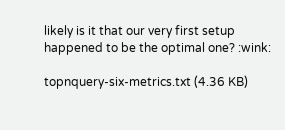likely is it that our very first setup happened to be the optimal one? :wink:

topnquery-six-metrics.txt (4.36 KB)